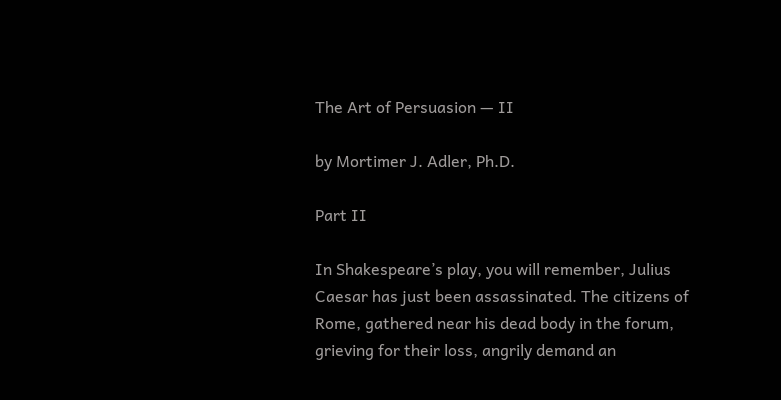The Art of Persuasion — II

by Mortimer J. Adler, Ph.D.

Part II

In Shakespeare’s play, you will remember, Julius Caesar has just been assassinated. The citizens of Rome, gathered near his dead body in the forum, grieving for their loss, angrily demand an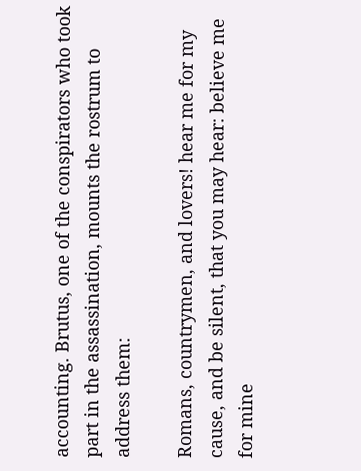accounting. Brutus, one of the conspirators who took part in the assassination, mounts the rostrum to address them:

Romans, countrymen, and lovers! hear me for my cause, and be silent, that you may hear: believe me for mine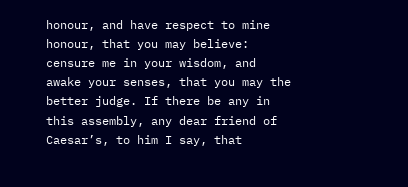honour, and have respect to mine honour, that you may believe: censure me in your wisdom, and awake your senses, that you may the better judge. If there be any in this assembly, any dear friend of Caesar’s, to him I say, that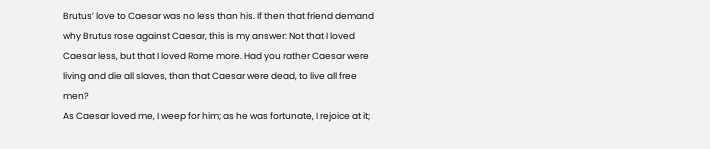Brutus’ love to Caesar was no less than his. If then that friend demand why Brutus rose against Caesar, this is my answer: Not that I loved Caesar less, but that I loved Rome more. Had you rather Caesar were living and die all slaves, than that Caesar were dead, to live all free men?
As Caesar loved me, I weep for him; as he was fortunate, I rejoice at it;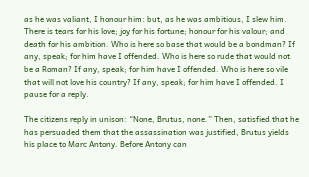as he was valiant, I honour him: but, as he was ambitious, I slew him. There is tears for his love; joy for his fortune; honour for his valour; and death for his ambition. Who is here so base that would be a bondman? If any, speak; for him have I offended. Who is here so rude that would not be a Roman? If any, speak; for him have I offended. Who is here so vile that will not love his country? If any, speak; for him have I offended. I pause for a reply.

The citizens reply in unison: “None, Brutus, none.” Then, satisfied that he has persuaded them that the assassination was justified, Brutus yields his place to Marc Antony. Before Antony can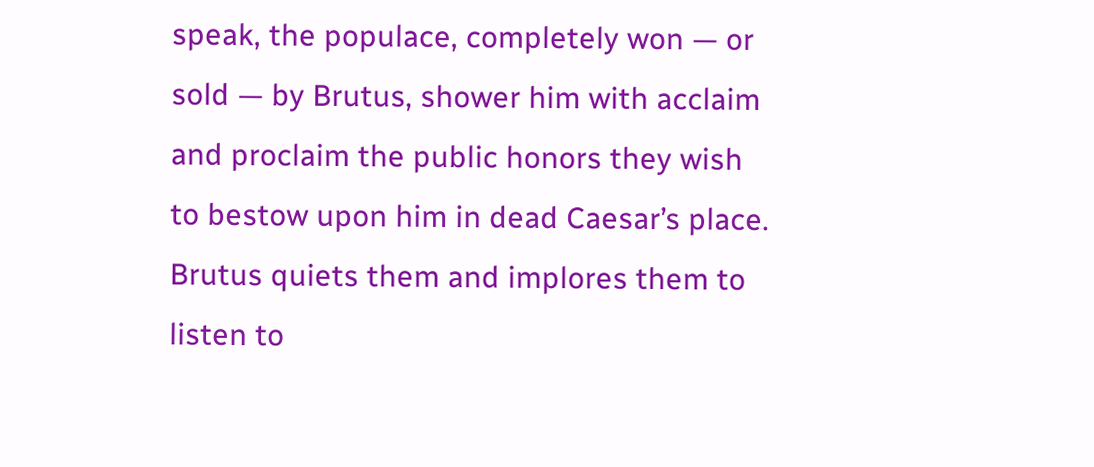speak, the populace, completely won — or sold — by Brutus, shower him with acclaim and proclaim the public honors they wish to bestow upon him in dead Caesar’s place. Brutus quiets them and implores them to listen to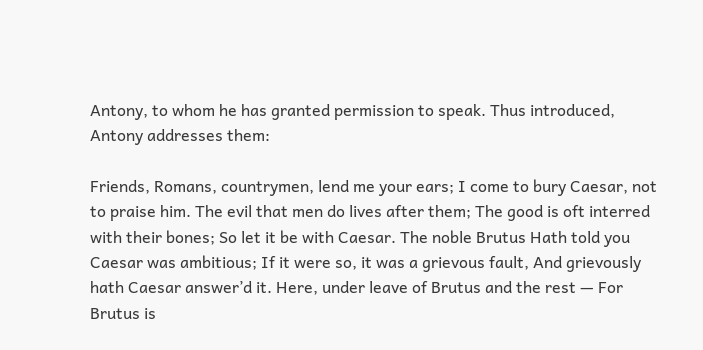Antony, to whom he has granted permission to speak. Thus introduced, Antony addresses them:

Friends, Romans, countrymen, lend me your ears; I come to bury Caesar, not to praise him. The evil that men do lives after them; The good is oft interred with their bones; So let it be with Caesar. The noble Brutus Hath told you Caesar was ambitious; If it were so, it was a grievous fault, And grievously hath Caesar answer’d it. Here, under leave of Brutus and the rest — For Brutus is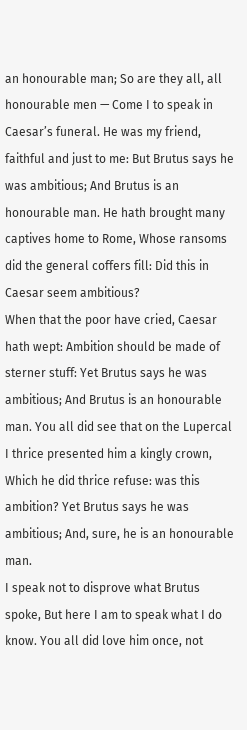an honourable man; So are they all, all honourable men — Come I to speak in Caesar’s funeral. He was my friend, faithful and just to me: But Brutus says he was ambitious; And Brutus is an honourable man. He hath brought many captives home to Rome, Whose ransoms did the general coffers fill: Did this in Caesar seem ambitious?
When that the poor have cried, Caesar hath wept: Ambition should be made of sterner stuff: Yet Brutus says he was ambitious; And Brutus is an honourable man. You all did see that on the Lupercal I thrice presented him a kingly crown, Which he did thrice refuse: was this ambition? Yet Brutus says he was ambitious; And, sure, he is an honourable man.
I speak not to disprove what Brutus spoke, But here I am to speak what I do know. You all did love him once, not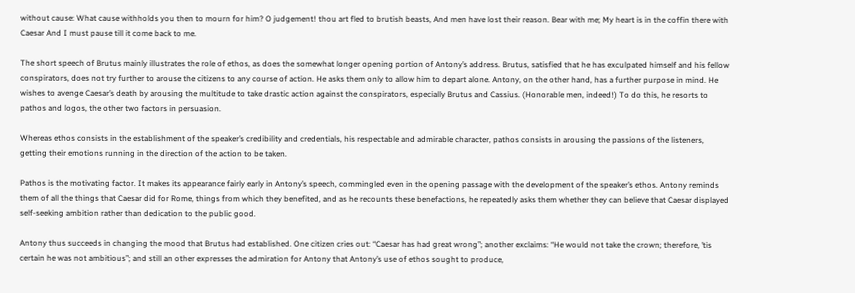without cause: What cause withholds you then to mourn for him? O judgement! thou art fled to brutish beasts, And men have lost their reason. Bear with me; My heart is in the coffin there with Caesar And I must pause till it come back to me.

The short speech of Brutus mainly illustrates the role of ethos, as does the somewhat longer opening portion of Antony’s address. Brutus, satisfied that he has exculpated himself and his fellow conspirators, does not try further to arouse the citizens to any course of action. He asks them only to allow him to depart alone. Antony, on the other hand, has a further purpose in mind. He wishes to avenge Caesar’s death by arousing the multitude to take drastic action against the conspirators, especially Brutus and Cassius. (Honorable men, indeed!) To do this, he resorts to pathos and logos, the other two factors in persuasion.

Whereas ethos consists in the establishment of the speaker’s credibility and credentials, his respectable and admirable character, pathos consists in arousing the passions of the listeners, getting their emotions running in the direction of the action to be taken.

Pathos is the motivating factor. It makes its appearance fairly early in Antony’s speech, commingled even in the opening passage with the development of the speaker’s ethos. Antony reminds them of all the things that Caesar did for Rome, things from which they benefited, and as he recounts these benefactions, he repeatedly asks them whether they can believe that Caesar displayed self-seeking ambition rather than dedication to the public good.

Antony thus succeeds in changing the mood that Brutus had established. One citizen cries out: “Caesar has had great wrong”; another exclaims: “He would not take the crown; therefore, ’tis certain he was not ambitious”; and still an other expresses the admiration for Antony that Antony’s use of ethos sought to produce,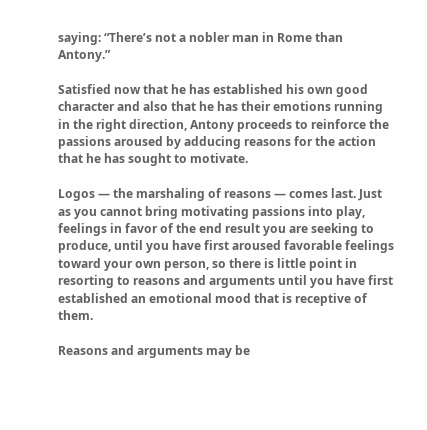saying: “There’s not a nobler man in Rome than Antony.”

Satisfied now that he has established his own good character and also that he has their emotions running in the right direction, Antony proceeds to reinforce the passions aroused by adducing reasons for the action that he has sought to motivate.

Logos — the marshaling of reasons — comes last. Just as you cannot bring motivating passions into play, feelings in favor of the end result you are seeking to produce, until you have first aroused favorable feelings toward your own person, so there is little point in resorting to reasons and arguments until you have first established an emotional mood that is receptive of them.

Reasons and arguments may be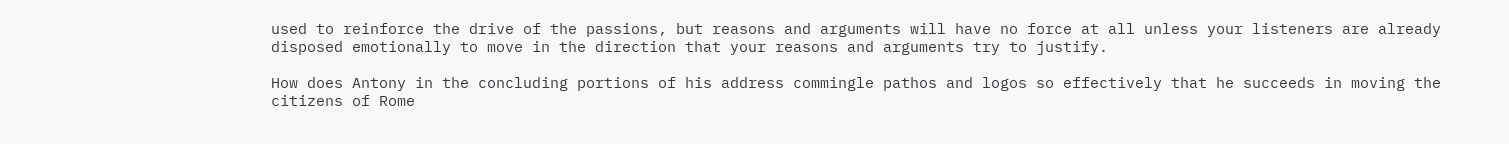used to reinforce the drive of the passions, but reasons and arguments will have no force at all unless your listeners are already disposed emotionally to move in the direction that your reasons and arguments try to justify.

How does Antony in the concluding portions of his address commingle pathos and logos so effectively that he succeeds in moving the citizens of Rome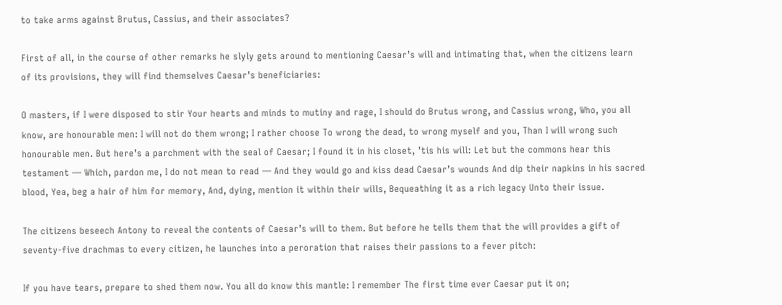to take arms against Brutus, Cassius, and their associates?

First of all, in the course of other remarks he slyly gets around to mentioning Caesar’s will and intimating that, when the citizens learn of its provisions, they will find themselves Caesar’s beneficiaries:

O masters, if I were disposed to stir Your hearts and minds to mutiny and rage, I should do Brutus wrong, and Cassius wrong, Who, you all know, are honourable men: I will not do them wrong; I rather choose To wrong the dead, to wrong myself and you, Than I will wrong such honourable men. But here’s a parchment with the seal of Caesar; I found it in his closet, ’tis his will: Let but the commons hear this testament — Which, pardon me, I do not mean to read — And they would go and kiss dead Caesar’s wounds And dip their napkins in his sacred blood, Yea, beg a hair of him for memory, And, dying, mention it within their wills, Bequeathing it as a rich legacy Unto their issue.

The citizens beseech Antony to reveal the contents of Caesar’s will to them. But before he tells them that the will provides a gift of seventy-five drachmas to every citizen, he launches into a peroration that raises their passions to a fever pitch:

If you have tears, prepare to shed them now. You all do know this mantle: I remember The first time ever Caesar put it on;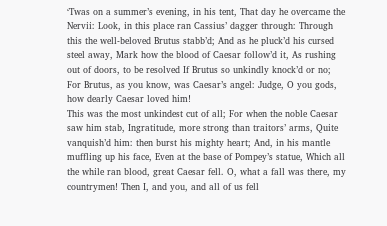‘Twas on a summer’s evening, in his tent, That day he overcame the Nervii: Look, in this place ran Cassius’ dagger through: Through this the well-beloved Brutus stabb’d; And as he pluck’d his cursed steel away, Mark how the blood of Caesar follow’d it, As rushing out of doors, to be resolved If Brutus so unkindly knock’d or no; For Brutus, as you know, was Caesar’s angel: Judge, O you gods, how dearly Caesar loved him!
This was the most unkindest cut of all; For when the noble Caesar saw him stab, Ingratitude, more strong than traitors’ arms, Quite vanquish’d him: then burst his mighty heart; And, in his mantle muffling up his face, Even at the base of Pompey’s statue, Which all the while ran blood, great Caesar fell. O, what a fall was there, my countrymen! Then I, and you, and all of us fell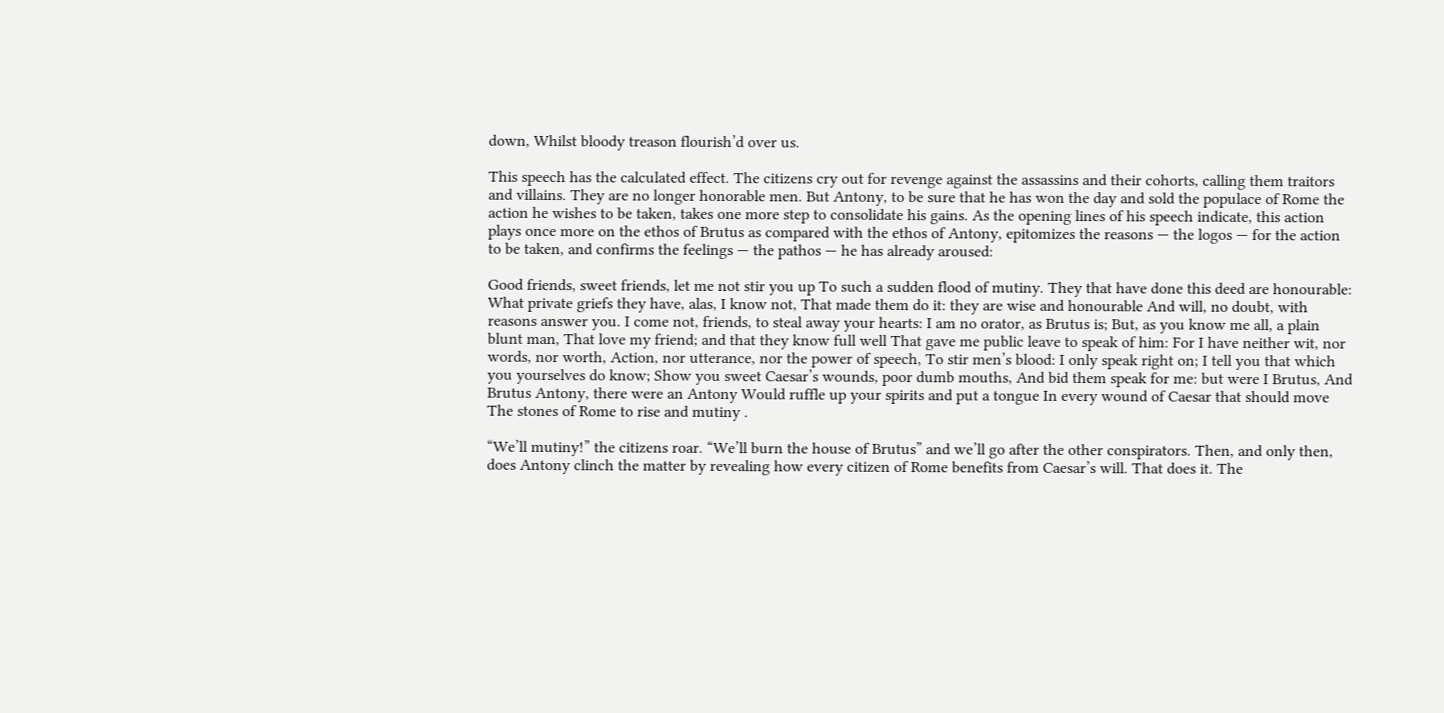down, Whilst bloody treason flourish’d over us.

This speech has the calculated effect. The citizens cry out for revenge against the assassins and their cohorts, calling them traitors and villains. They are no longer honorable men. But Antony, to be sure that he has won the day and sold the populace of Rome the action he wishes to be taken, takes one more step to consolidate his gains. As the opening lines of his speech indicate, this action plays once more on the ethos of Brutus as compared with the ethos of Antony, epitomizes the reasons — the logos — for the action to be taken, and confirms the feelings — the pathos — he has already aroused:

Good friends, sweet friends, let me not stir you up To such a sudden flood of mutiny. They that have done this deed are honourable: What private griefs they have, alas, I know not, That made them do it: they are wise and honourable And will, no doubt, with reasons answer you. I come not, friends, to steal away your hearts: I am no orator, as Brutus is; But, as you know me all, a plain blunt man, That love my friend; and that they know full well That gave me public leave to speak of him: For I have neither wit, nor words, nor worth, Action, nor utterance, nor the power of speech, To stir men’s blood: I only speak right on; I tell you that which you yourselves do know; Show you sweet Caesar’s wounds, poor dumb mouths, And bid them speak for me: but were I Brutus, And Brutus Antony, there were an Antony Would ruffle up your spirits and put a tongue In every wound of Caesar that should move The stones of Rome to rise and mutiny .

“We’ll mutiny!” the citizens roar. “We’ll burn the house of Brutus” and we’ll go after the other conspirators. Then, and only then, does Antony clinch the matter by revealing how every citizen of Rome benefits from Caesar’s will. That does it. The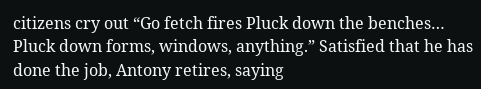citizens cry out “Go fetch fires Pluck down the benches… Pluck down forms, windows, anything.” Satisfied that he has done the job, Antony retires, saying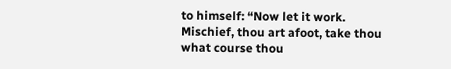to himself: “Now let it work. Mischief, thou art afoot, take thou what course thou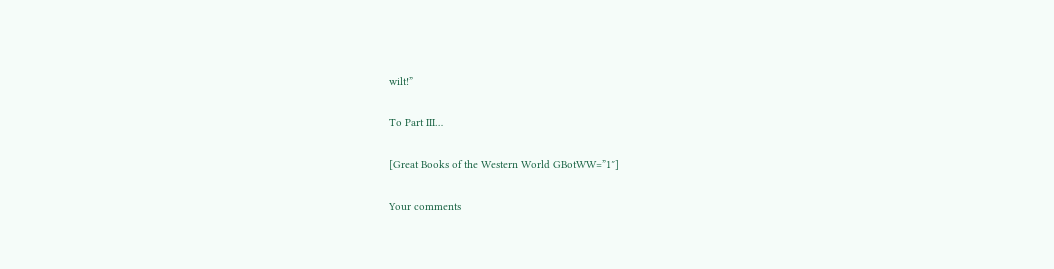wilt!”

To Part III…

[Great Books of the Western World GBotWW=”1″]

Your comments